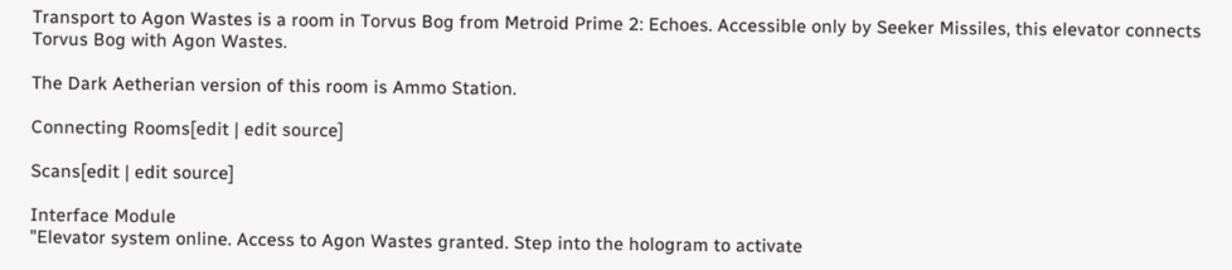Transport to Agon Wastes is a room in Torvus Bog from Metroid Prime 2: Echoes. Accessible only by Seeker Missiles, this elevator connects Torvus Bog with Agon Wastes.

The Dark Aetherian version of this room is Ammo Station.

Connecting Rooms[edit | edit source]

Scans[edit | edit source]

Interface Module
"Elevator system online. Access to Agon Wastes granted. Step into the hologram to activate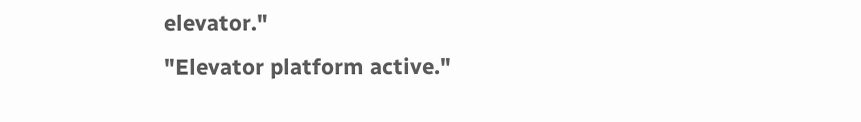elevator."
"Elevator platform active."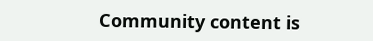Community content is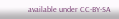available under CC-BY-SA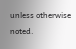unless otherwise noted.